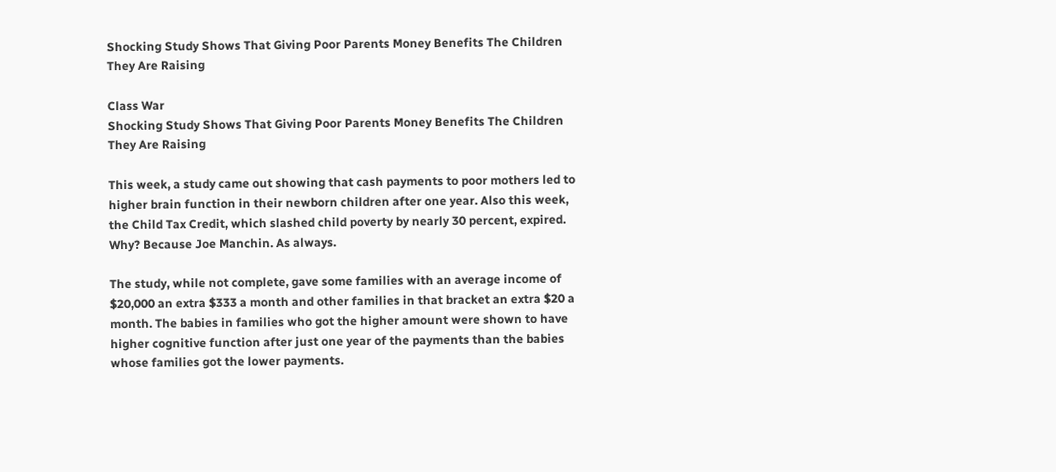Shocking Study Shows That Giving Poor Parents Money Benefits The Children They Are Raising

Class War
Shocking Study Shows That Giving Poor Parents Money Benefits The Children They Are Raising

This week, a study came out showing that cash payments to poor mothers led to higher brain function in their newborn children after one year. Also this week, the Child Tax Credit, which slashed child poverty by nearly 30 percent, expired. Why? Because Joe Manchin. As always.

The study, while not complete, gave some families with an average income of $20,000 an extra $333 a month and other families in that bracket an extra $20 a month. The babies in families who got the higher amount were shown to have higher cognitive function after just one year of the payments than the babies whose families got the lower payments.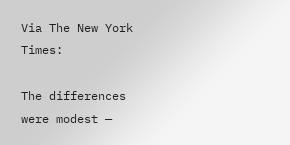Via The New York Times:

The differences were modest —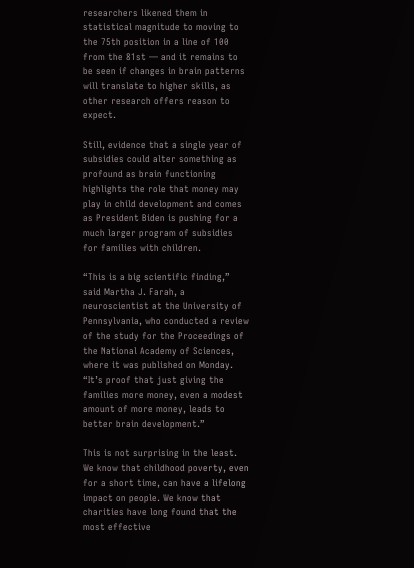researchers likened them in statistical magnitude to moving to the 75th position in a line of 100 from the 81st — and it remains to be seen if changes in brain patterns will translate to higher skills, as other research offers reason to expect.

Still, evidence that a single year of subsidies could alter something as profound as brain functioning highlights the role that money may play in child development and comes as President Biden is pushing for a much larger program of subsidies for families with children.

“This is a big scientific finding,” said Martha J. Farah, a neuroscientist at the University of Pennsylvania, who conducted a review of the study for the Proceedings of the National Academy of Sciences, where it was published on Monday. “It’s proof that just giving the families more money, even a modest amount of more money, leads to better brain development.”

This is not surprising in the least. We know that childhood poverty, even for a short time, can have a lifelong impact on people. We know that charities have long found that the most effective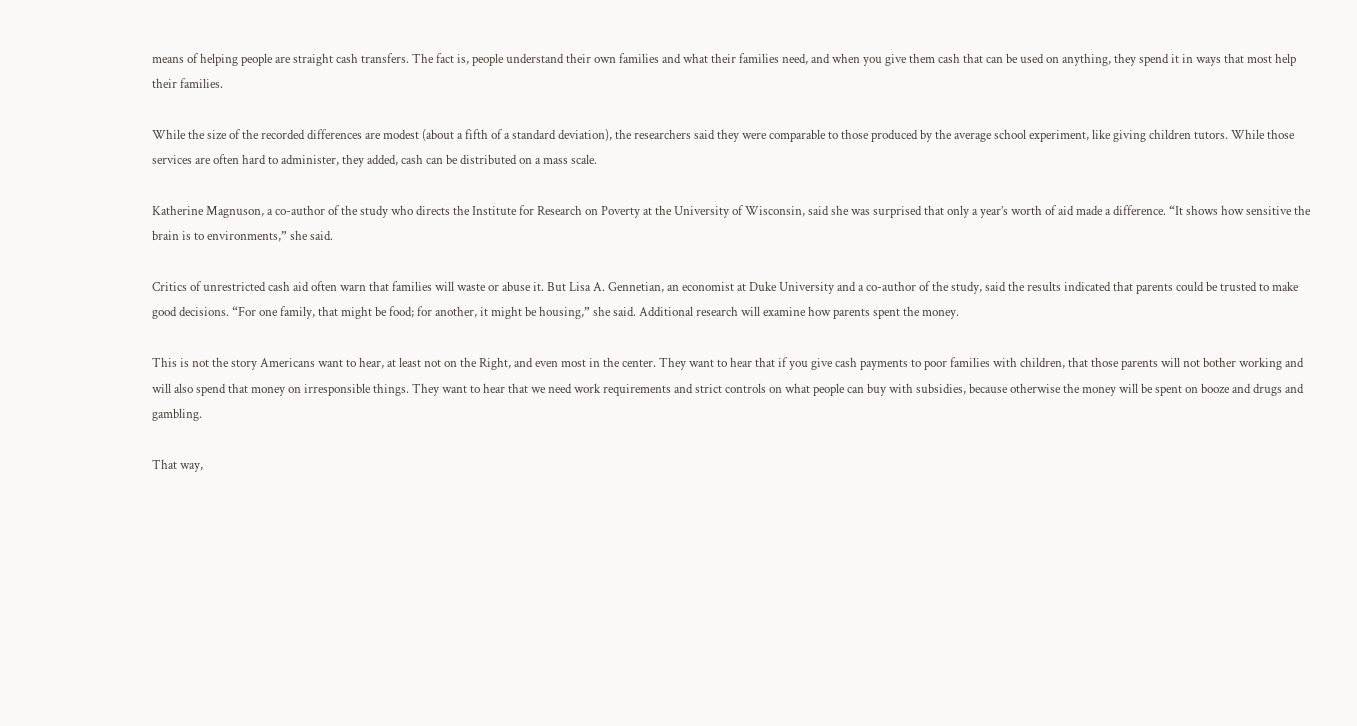means of helping people are straight cash transfers. The fact is, people understand their own families and what their families need, and when you give them cash that can be used on anything, they spend it in ways that most help their families.

While the size of the recorded differences are modest (about a fifth of a standard deviation), the researchers said they were comparable to those produced by the average school experiment, like giving children tutors. While those services are often hard to administer, they added, cash can be distributed on a mass scale.

Katherine Magnuson, a co-author of the study who directs the Institute for Research on Poverty at the University of Wisconsin, said she was surprised that only a year’s worth of aid made a difference. “It shows how sensitive the brain is to environments,” she said.

Critics of unrestricted cash aid often warn that families will waste or abuse it. But Lisa A. Gennetian, an economist at Duke University and a co-author of the study, said the results indicated that parents could be trusted to make good decisions. “For one family, that might be food; for another, it might be housing,” she said. Additional research will examine how parents spent the money.

This is not the story Americans want to hear, at least not on the Right, and even most in the center. They want to hear that if you give cash payments to poor families with children, that those parents will not bother working and will also spend that money on irresponsible things. They want to hear that we need work requirements and strict controls on what people can buy with subsidies, because otherwise the money will be spent on booze and drugs and gambling.

That way,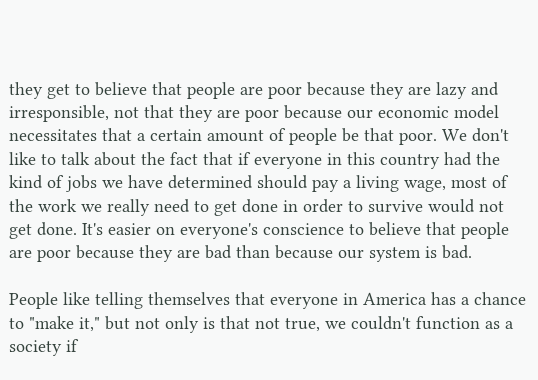they get to believe that people are poor because they are lazy and irresponsible, not that they are poor because our economic model necessitates that a certain amount of people be that poor. We don't like to talk about the fact that if everyone in this country had the kind of jobs we have determined should pay a living wage, most of the work we really need to get done in order to survive would not get done. It's easier on everyone's conscience to believe that people are poor because they are bad than because our system is bad.

People like telling themselves that everyone in America has a chance to "make it," but not only is that not true, we couldn't function as a society if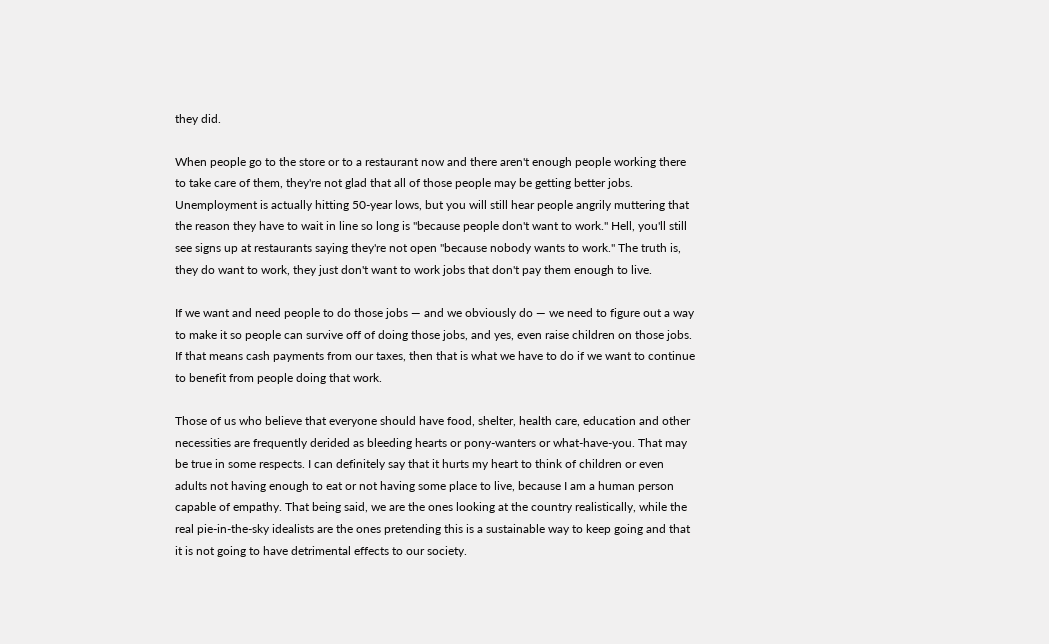they did.

When people go to the store or to a restaurant now and there aren't enough people working there to take care of them, they're not glad that all of those people may be getting better jobs. Unemployment is actually hitting 50-year lows, but you will still hear people angrily muttering that the reason they have to wait in line so long is "because people don't want to work." Hell, you'll still see signs up at restaurants saying they're not open "because nobody wants to work." The truth is, they do want to work, they just don't want to work jobs that don't pay them enough to live.

If we want and need people to do those jobs — and we obviously do — we need to figure out a way to make it so people can survive off of doing those jobs, and yes, even raise children on those jobs. If that means cash payments from our taxes, then that is what we have to do if we want to continue to benefit from people doing that work.

Those of us who believe that everyone should have food, shelter, health care, education and other necessities are frequently derided as bleeding hearts or pony-wanters or what-have-you. That may be true in some respects. I can definitely say that it hurts my heart to think of children or even adults not having enough to eat or not having some place to live, because I am a human person capable of empathy. That being said, we are the ones looking at the country realistically, while the real pie-in-the-sky idealists are the ones pretending this is a sustainable way to keep going and that it is not going to have detrimental effects to our society.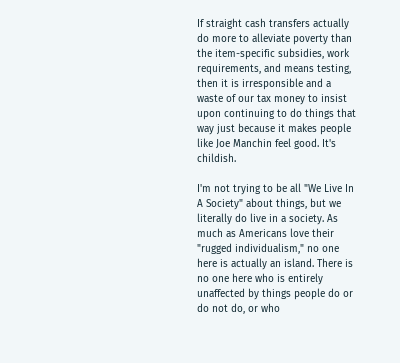If straight cash transfers actually do more to alleviate poverty than the item-specific subsidies, work requirements, and means testing, then it is irresponsible and a waste of our tax money to insist upon continuing to do things that way just because it makes people like Joe Manchin feel good. It's childish.

I'm not trying to be all "We Live In A Society" about things, but we literally do live in a society. As much as Americans love their "rugged individualism," no one here is actually an island. There is no one here who is entirely unaffected by things people do or do not do, or who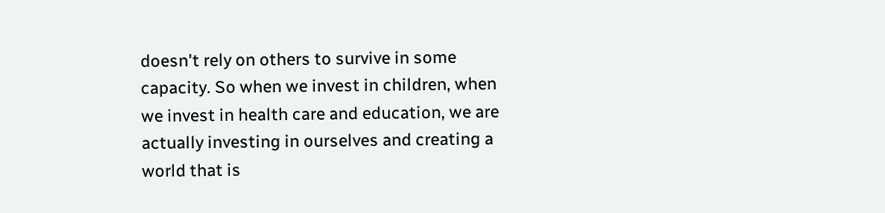doesn't rely on others to survive in some capacity. So when we invest in children, when we invest in health care and education, we are actually investing in ourselves and creating a world that is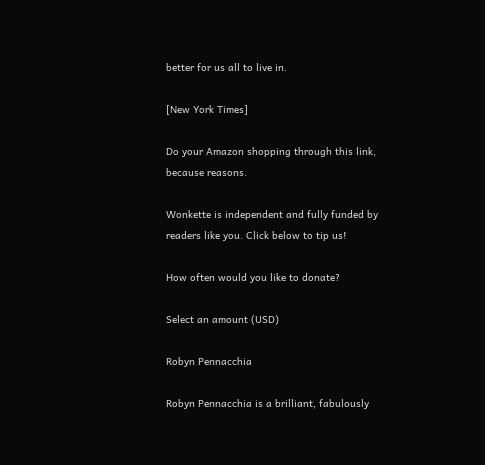better for us all to live in.

[New York Times]

Do your Amazon shopping through this link, because reasons.

Wonkette is independent and fully funded by readers like you. Click below to tip us!

How often would you like to donate?

Select an amount (USD)

Robyn Pennacchia

Robyn Pennacchia is a brilliant, fabulously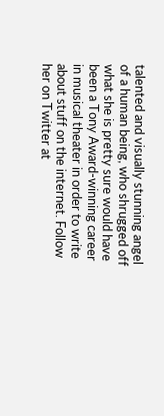talented and visually stunning angel of a human being, who shrugged off what she is pretty sure would have been a Tony Award-winning career in musical theater in order to write about stuff on the internet. Follow her on Twitter at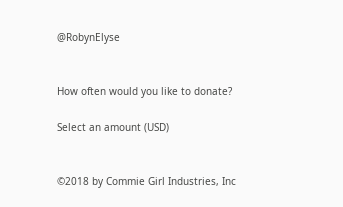@RobynElyse


How often would you like to donate?

Select an amount (USD)


©2018 by Commie Girl Industries, Inc